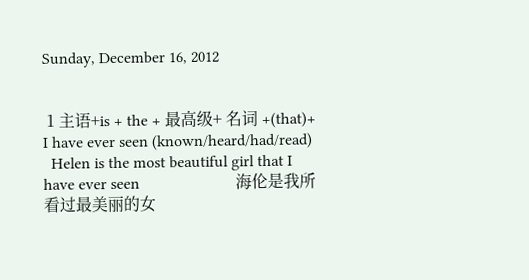Sunday, December 16, 2012


 1 主语+is + the + 最高级+ 名词 +(that)+ I have ever seen (known/heard/had/read)
  Helen is the most beautiful girl that I have ever seen                        海伦是我所看过最美丽的女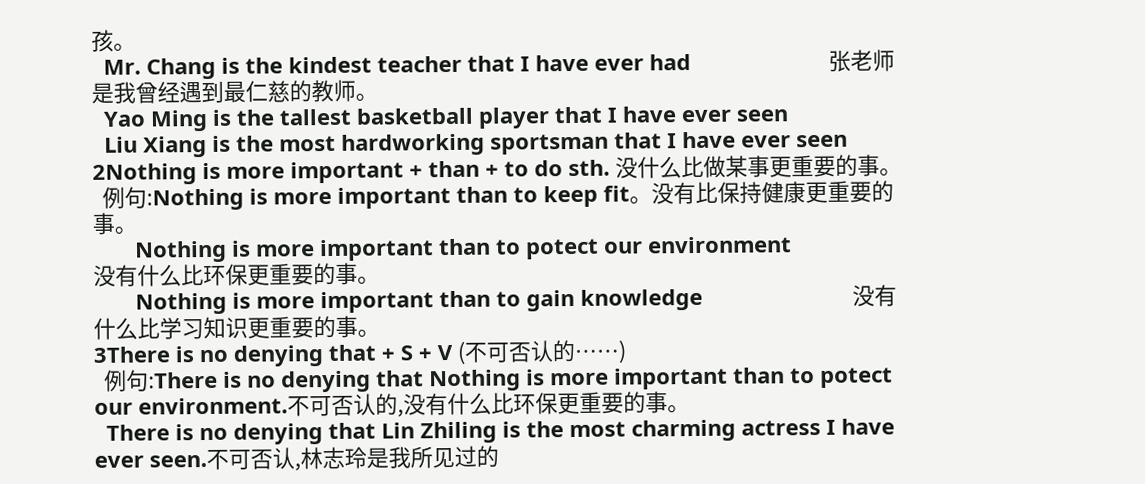孩。
  Mr. Chang is the kindest teacher that I have ever had                       张老师是我曾经遇到最仁慈的教师。
  Yao Ming is the tallest basketball player that I have ever seen
  Liu Xiang is the most hardworking sportsman that I have ever seen
2Nothing is more important + than + to do sth. 没什么比做某事更重要的事。
  例句:Nothing is more important than to keep fit。没有比保持健康更重要的事。
       Nothing is more important than to potect our environment                    没有什么比环保更重要的事。
       Nothing is more important than to gain knowledge                         没有什么比学习知识更重要的事。
3There is no denying that + S + V (不可否认的……)
  例句:There is no denying that Nothing is more important than to potect our environment.不可否认的,没有什么比环保更重要的事。
  There is no denying that Lin Zhiling is the most charming actress I have ever seen.不可否认,林志玲是我所见过的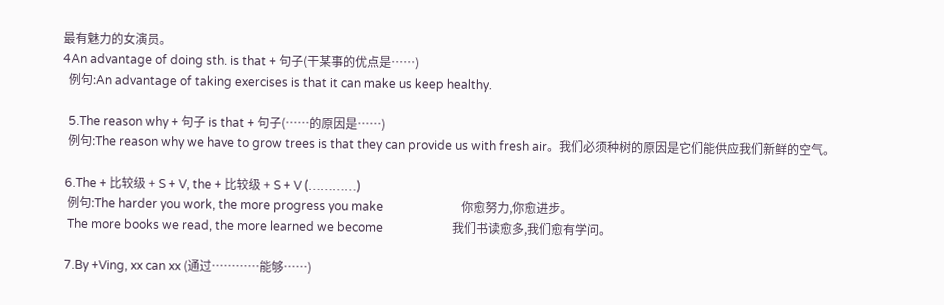最有魅力的女演员。
4An advantage of doing sth. is that + 句子(干某事的优点是……)
  例句:An advantage of taking exercises is that it can make us keep healthy.

  5.The reason why + 句子 is that + 句子(……的原因是……)
  例句:The reason why we have to grow trees is that they can provide us with fresh air。我们必须种树的原因是它们能供应我们新鲜的空气。

 6.The + 比较级 + S + V, the + 比较级 + S + V (…………)
  例句:The harder you work, the more progress you make                          你愈努力,你愈进步。
  The more books we read, the more learned we become                       我们书读愈多,我们愈有学问。

 7.By +Ving, xx can xx (通过…………能够……)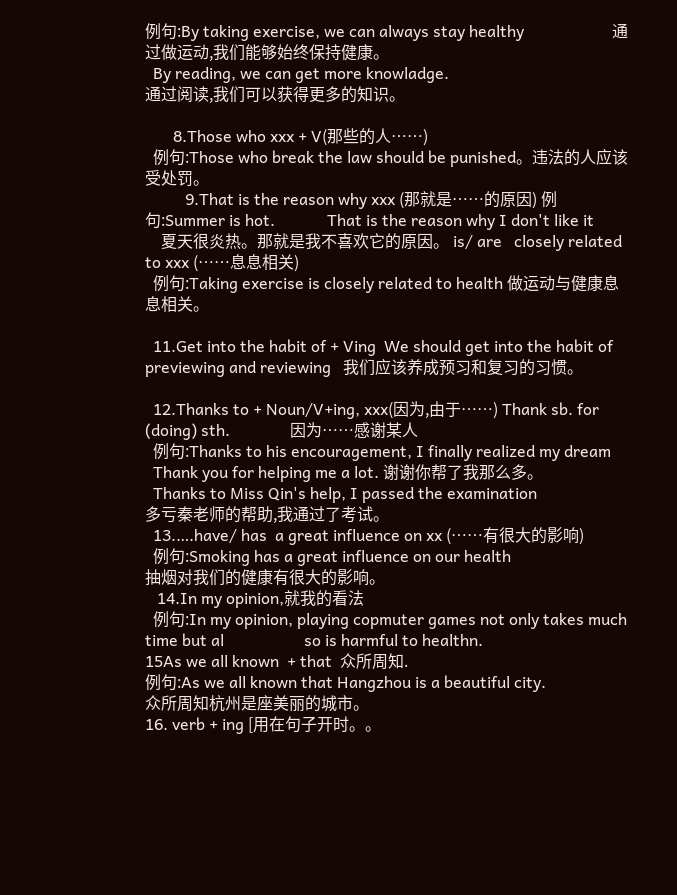例句:By taking exercise, we can always stay healthy                      通过做运动,我们能够始终保持健康。
  By reading, we can get more knowladge.                                                                     通过阅读,我们可以获得更多的知识。

       8.Those who xxx + V(那些的人……)
  例句:Those who break the law should be punished。违法的人应该受处罚。
          9.That is the reason why xxx (那就是……的原因) 例句:Summer is hot.             That is the reason why I don't like it
    夏天很炎热。那就是我不喜欢它的原因。 is/ are   closely related to xxx (……息息相关)
  例句:Taking exercise is closely related to health 做运动与健康息息相关。

  11.Get into the habit of + Ving  We should get into the habit of   previewing and reviewing   我们应该养成预习和复习的习惯。

  12.Thanks to + Noun/V+ing, xxx(因为,由于……) Thank sb. for (doing) sth.               因为……感谢某人
  例句:Thanks to his encouragement, I finally realized my dream
  Thank you for helping me a lot. 谢谢你帮了我那么多。
  Thanks to Miss Qin's help, I passed the examination                         多亏秦老师的帮助,我通过了考试。
  13.….have/ has  a great influence on xx (……有很大的影响)
  例句:Smoking has a great influence on our health                              抽烟对我们的健康有很大的影响。
   14.In my opinion,就我的看法
  例句:In my opinion, playing copmuter games not only takes much time but al                    so is harmful to healthn.
15As we all known  + that  众所周知.
例句:As we all known that Hangzhou is a beautiful city.                                                       众所周知杭州是座美丽的城市。
16. verb + ing [用在句子开时。。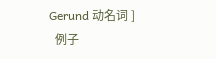Gerund 动名词 ]
  例子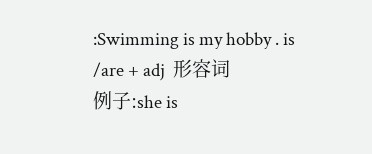:Swimming is my hobby . is /are + adj  形容词
例子:she is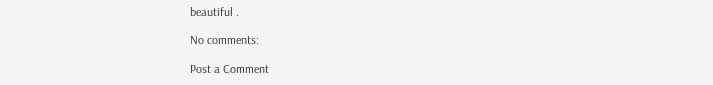beautiful .

No comments:

Post a Comment